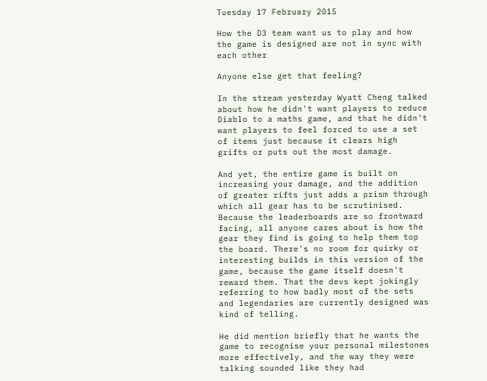Tuesday 17 February 2015

How the D3 team want us to play and how the game is designed are not in sync with each other

Anyone else get that feeling?

In the stream yesterday Wyatt Cheng talked about how he didn't want players to reduce Diablo to a maths game, and that he didn't want players to feel forced to use a set of items just because it clears high grifts or puts out the most damage.

And yet, the entire game is built on increasing your damage, and the addition of greater rifts just adds a prism through which all gear has to be scrutinised. Because the leaderboards are so frontward facing, all anyone cares about is how the gear they find is going to help them top the board. There's no room for quirky or interesting builds in this version of the game, because the game itself doesn't reward them. That the devs kept jokingly referring to how badly most of the sets and legendaries are currently designed was kind of telling.

He did mention briefly that he wants the game to recognise your personal milestones more effectively, and the way they were talking sounded like they had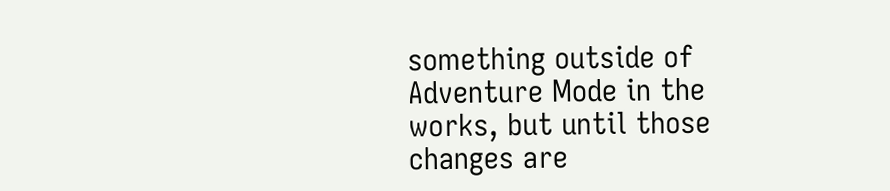something outside of Adventure Mode in the works, but until those changes are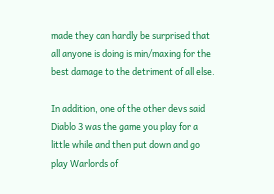made they can hardly be surprised that all anyone is doing is min/maxing for the best damage to the detriment of all else.

In addition, one of the other devs said Diablo 3 was the game you play for a little while and then put down and go play Warlords of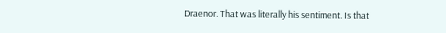Draenor. That was literally his sentiment. Is that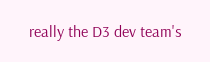really the D3 dev team's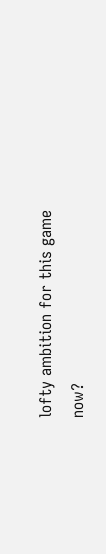lofty ambition for this game now?